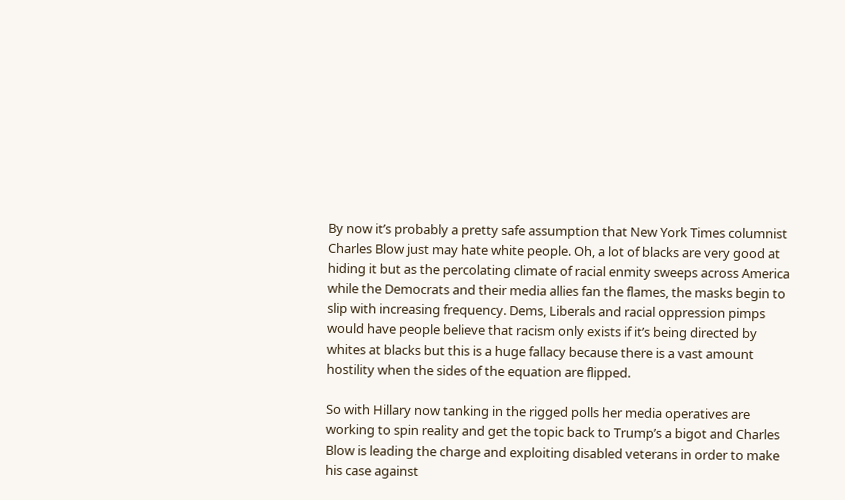By now it’s probably a pretty safe assumption that New York Times columnist Charles Blow just may hate white people. Oh, a lot of blacks are very good at hiding it but as the percolating climate of racial enmity sweeps across America while the Democrats and their media allies fan the flames, the masks begin to slip with increasing frequency. Dems, Liberals and racial oppression pimps would have people believe that racism only exists if it’s being directed by whites at blacks but this is a huge fallacy because there is a vast amount hostility when the sides of the equation are flipped.

So with Hillary now tanking in the rigged polls her media operatives are working to spin reality and get the topic back to Trump’s a bigot and Charles Blow is leading the charge and exploiting disabled veterans in order to make his case against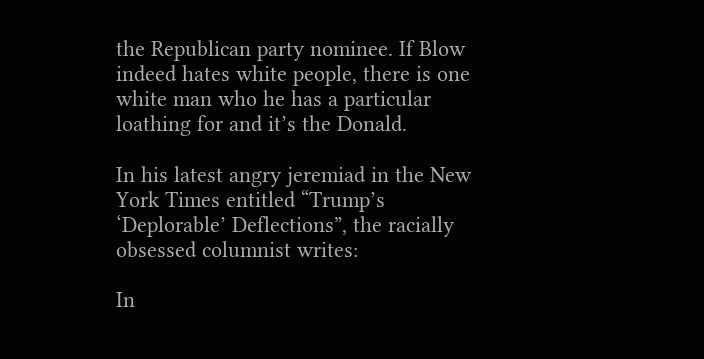the Republican party nominee. If Blow indeed hates white people, there is one white man who he has a particular loathing for and it’s the Donald.

In his latest angry jeremiad in the New York Times entitled “Trump’s ‘Deplorable’ Deflections”, the racially obsessed columnist writes:

In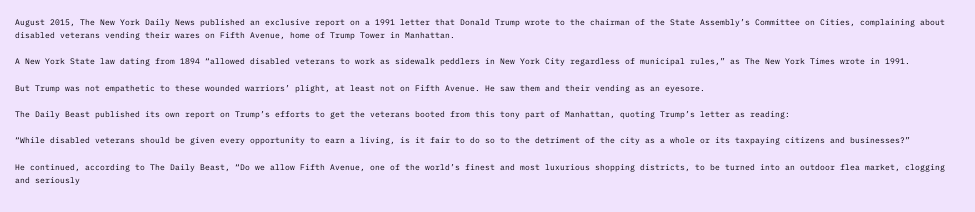August 2015, The New York Daily News published an exclusive report on a 1991 letter that Donald Trump wrote to the chairman of the State Assembly’s Committee on Cities, complaining about disabled veterans vending their wares on Fifth Avenue, home of Trump Tower in Manhattan.

A New York State law dating from 1894 “allowed disabled veterans to work as sidewalk peddlers in New York City regardless of municipal rules,” as The New York Times wrote in 1991.

But Trump was not empathetic to these wounded warriors’ plight, at least not on Fifth Avenue. He saw them and their vending as an eyesore.

The Daily Beast published its own report on Trump’s efforts to get the veterans booted from this tony part of Manhattan, quoting Trump’s letter as reading:

“While disabled veterans should be given every opportunity to earn a living, is it fair to do so to the detriment of the city as a whole or its taxpaying citizens and businesses?”

He continued, according to The Daily Beast, “Do we allow Fifth Avenue, one of the world’s finest and most luxurious shopping districts, to be turned into an outdoor flea market, clogging and seriously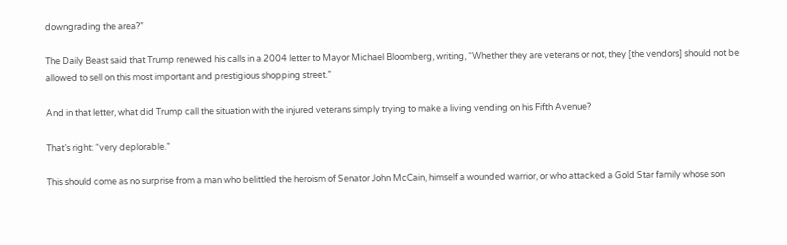downgrading the area?”

The Daily Beast said that Trump renewed his calls in a 2004 letter to Mayor Michael Bloomberg, writing, “Whether they are veterans or not, they [the vendors] should not be allowed to sell on this most important and prestigious shopping street.”

And in that letter, what did Trump call the situation with the injured veterans simply trying to make a living vending on his Fifth Avenue?

That’s right: “very deplorable.”

This should come as no surprise from a man who belittled the heroism of Senator John McCain, himself a wounded warrior, or who attacked a Gold Star family whose son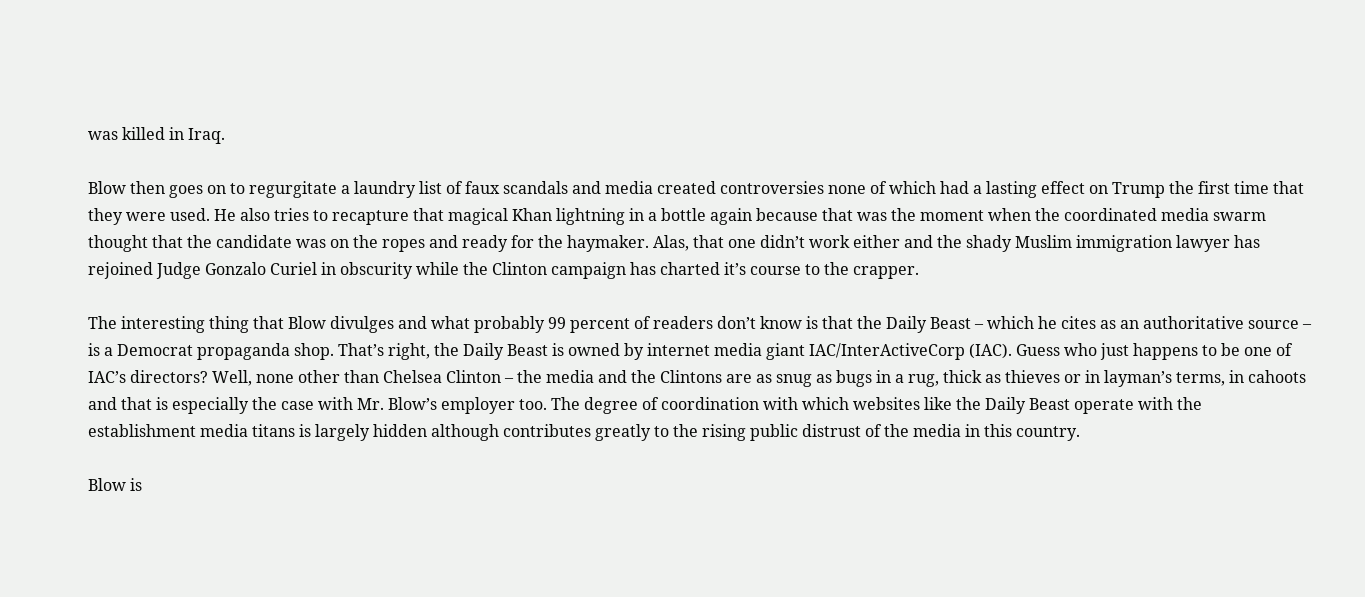was killed in Iraq.

Blow then goes on to regurgitate a laundry list of faux scandals and media created controversies none of which had a lasting effect on Trump the first time that they were used. He also tries to recapture that magical Khan lightning in a bottle again because that was the moment when the coordinated media swarm thought that the candidate was on the ropes and ready for the haymaker. Alas, that one didn’t work either and the shady Muslim immigration lawyer has rejoined Judge Gonzalo Curiel in obscurity while the Clinton campaign has charted it’s course to the crapper.

The interesting thing that Blow divulges and what probably 99 percent of readers don’t know is that the Daily Beast – which he cites as an authoritative source – is a Democrat propaganda shop. That’s right, the Daily Beast is owned by internet media giant IAC/InterActiveCorp (IAC). Guess who just happens to be one of IAC’s directors? Well, none other than Chelsea Clinton – the media and the Clintons are as snug as bugs in a rug, thick as thieves or in layman’s terms, in cahoots and that is especially the case with Mr. Blow’s employer too. The degree of coordination with which websites like the Daily Beast operate with the establishment media titans is largely hidden although contributes greatly to the rising public distrust of the media in this country.

Blow is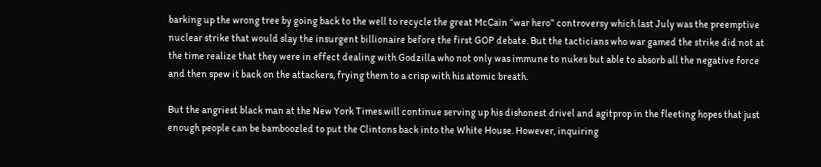barking up the wrong tree by going back to the well to recycle the great McCain “war hero” controversy which last July was the preemptive nuclear strike that would slay the insurgent billionaire before the first GOP debate. But the tacticians who war gamed the strike did not at the time realize that they were in effect dealing with Godzilla who not only was immune to nukes but able to absorb all the negative force and then spew it back on the attackers, frying them to a crisp with his atomic breath.

But the angriest black man at the New York Times will continue serving up his dishonest drivel and agitprop in the fleeting hopes that just enough people can be bamboozled to put the Clintons back into the White House. However, inquiring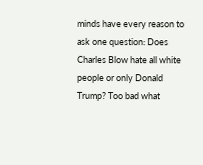minds have every reason to ask one question: Does Charles Blow hate all white people or only Donald Trump? Too bad what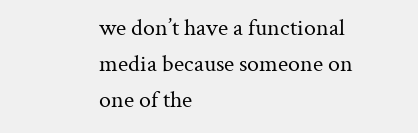we don’t have a functional media because someone on one of the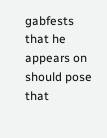gabfests that he appears on should pose that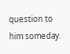question to him someday.